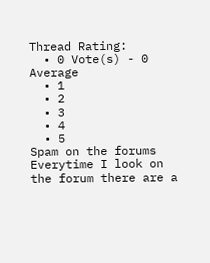Thread Rating:
  • 0 Vote(s) - 0 Average
  • 1
  • 2
  • 3
  • 4
  • 5
Spam on the forums
Everytime I look on the forum there are a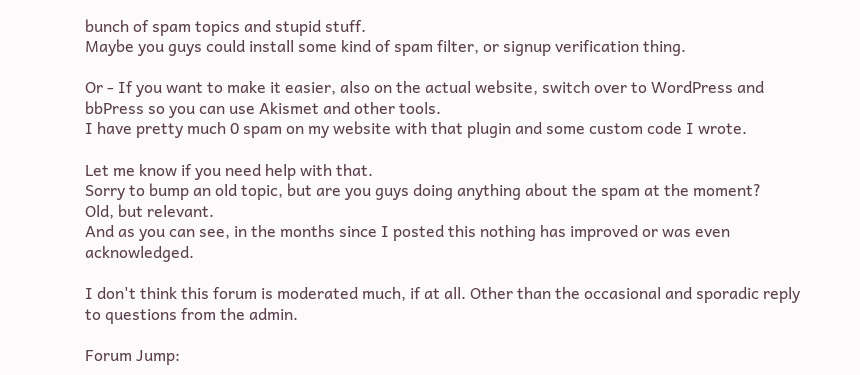bunch of spam topics and stupid stuff.
Maybe you guys could install some kind of spam filter, or signup verification thing.

Or - If you want to make it easier, also on the actual website, switch over to WordPress and bbPress so you can use Akismet and other tools.
I have pretty much 0 spam on my website with that plugin and some custom code I wrote.

Let me know if you need help with that.
Sorry to bump an old topic, but are you guys doing anything about the spam at the moment?
Old, but relevant.
And as you can see, in the months since I posted this nothing has improved or was even acknowledged.

I don't think this forum is moderated much, if at all. Other than the occasional and sporadic reply to questions from the admin.

Forum Jump: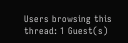Users browsing this thread: 1 Guest(s)